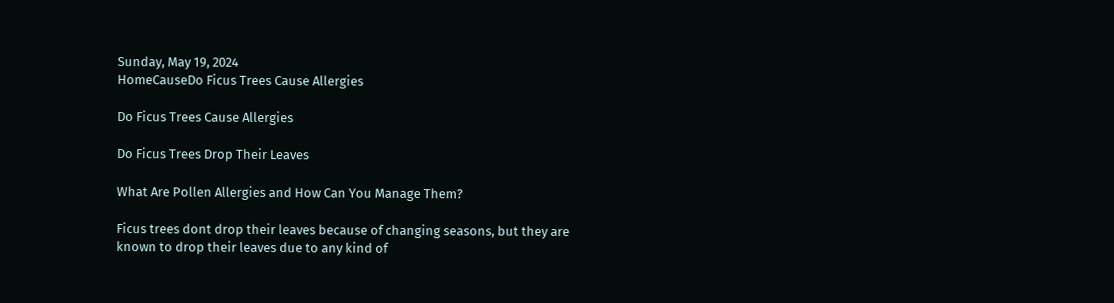Sunday, May 19, 2024
HomeCauseDo Ficus Trees Cause Allergies

Do Ficus Trees Cause Allergies

Do Ficus Trees Drop Their Leaves

What Are Pollen Allergies and How Can You Manage Them?

Ficus trees dont drop their leaves because of changing seasons, but they are known to drop their leaves due to any kind of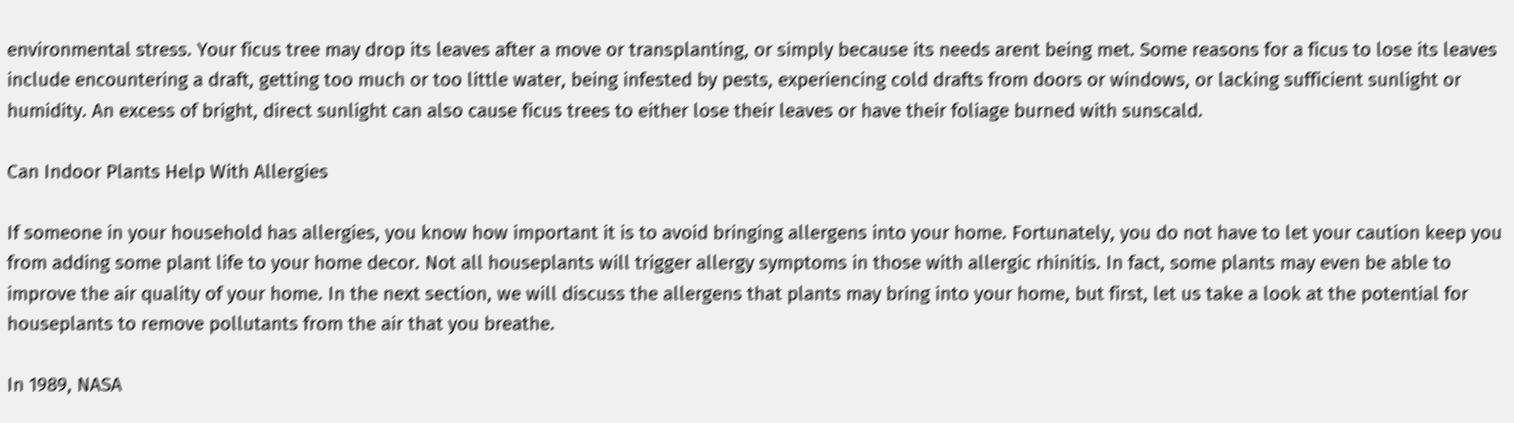environmental stress. Your ficus tree may drop its leaves after a move or transplanting, or simply because its needs arent being met. Some reasons for a ficus to lose its leaves include encountering a draft, getting too much or too little water, being infested by pests, experiencing cold drafts from doors or windows, or lacking sufficient sunlight or humidity. An excess of bright, direct sunlight can also cause ficus trees to either lose their leaves or have their foliage burned with sunscald.

Can Indoor Plants Help With Allergies

If someone in your household has allergies, you know how important it is to avoid bringing allergens into your home. Fortunately, you do not have to let your caution keep you from adding some plant life to your home decor. Not all houseplants will trigger allergy symptoms in those with allergic rhinitis. In fact, some plants may even be able to improve the air quality of your home. In the next section, we will discuss the allergens that plants may bring into your home, but first, let us take a look at the potential for houseplants to remove pollutants from the air that you breathe.

In 1989, NASA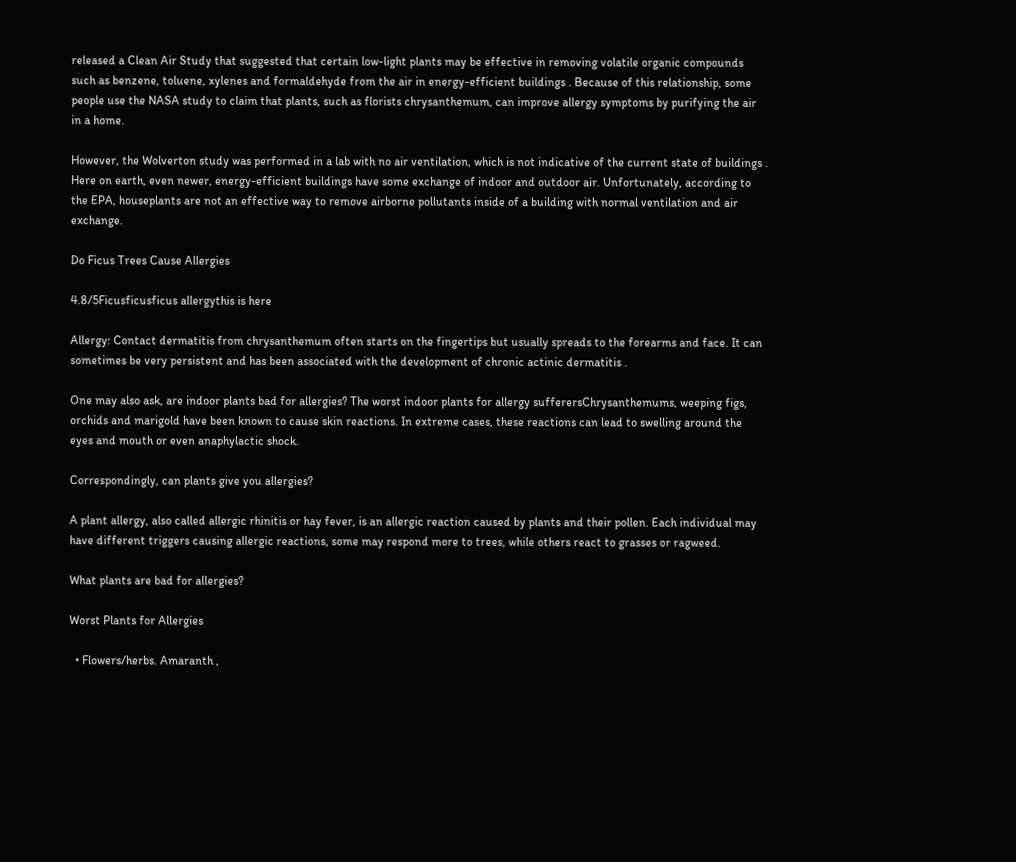released a Clean Air Study that suggested that certain low-light plants may be effective in removing volatile organic compounds such as benzene, toluene, xylenes and formaldehyde from the air in energy-efficient buildings . Because of this relationship, some people use the NASA study to claim that plants, such as florists chrysanthemum, can improve allergy symptoms by purifying the air in a home.

However, the Wolverton study was performed in a lab with no air ventilation, which is not indicative of the current state of buildings . Here on earth, even newer, energy-efficient buildings have some exchange of indoor and outdoor air. Unfortunately, according to the EPA, houseplants are not an effective way to remove airborne pollutants inside of a building with normal ventilation and air exchange.

Do Ficus Trees Cause Allergies

4.8/5Ficusficusficus allergythis is here

Allergy: Contact dermatitis from chrysanthemum often starts on the fingertips but usually spreads to the forearms and face. It can sometimes be very persistent and has been associated with the development of chronic actinic dermatitis .

One may also ask, are indoor plants bad for allergies? The worst indoor plants for allergy sufferersChrysanthemums, weeping figs, orchids and marigold have been known to cause skin reactions. In extreme cases, these reactions can lead to swelling around the eyes and mouth or even anaphylactic shock.

Correspondingly, can plants give you allergies?

A plant allergy, also called allergic rhinitis or hay fever, is an allergic reaction caused by plants and their pollen. Each individual may have different triggers causing allergic reactions, some may respond more to trees, while others react to grasses or ragweed.

What plants are bad for allergies?

Worst Plants for Allergies

  • Flowers/herbs. Amaranth ,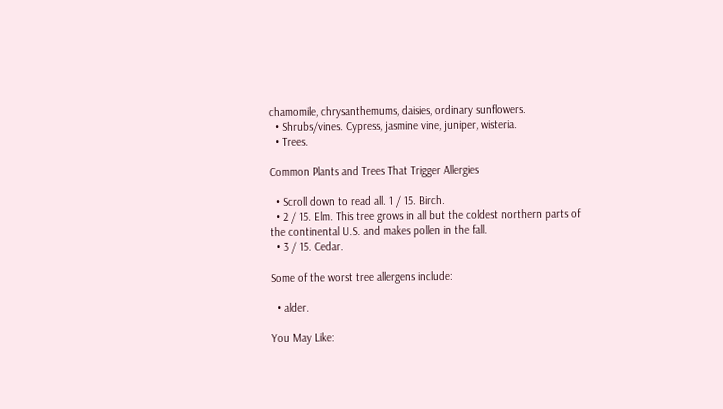chamomile, chrysanthemums, daisies, ordinary sunflowers.
  • Shrubs/vines. Cypress, jasmine vine, juniper, wisteria.
  • Trees.

Common Plants and Trees That Trigger Allergies

  • Scroll down to read all. 1 / 15. Birch.
  • 2 / 15. Elm. This tree grows in all but the coldest northern parts of the continental U.S. and makes pollen in the fall.
  • 3 / 15. Cedar.

Some of the worst tree allergens include:

  • alder.

You May Like: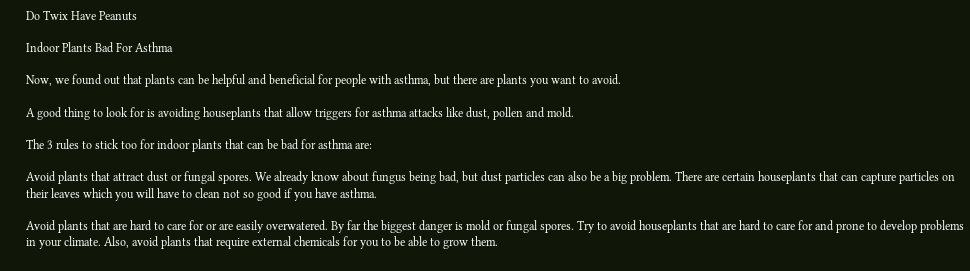Do Twix Have Peanuts

Indoor Plants Bad For Asthma

Now, we found out that plants can be helpful and beneficial for people with asthma, but there are plants you want to avoid.

A good thing to look for is avoiding houseplants that allow triggers for asthma attacks like dust, pollen and mold.

The 3 rules to stick too for indoor plants that can be bad for asthma are:

Avoid plants that attract dust or fungal spores. We already know about fungus being bad, but dust particles can also be a big problem. There are certain houseplants that can capture particles on their leaves which you will have to clean not so good if you have asthma.

Avoid plants that are hard to care for or are easily overwatered. By far the biggest danger is mold or fungal spores. Try to avoid houseplants that are hard to care for and prone to develop problems in your climate. Also, avoid plants that require external chemicals for you to be able to grow them.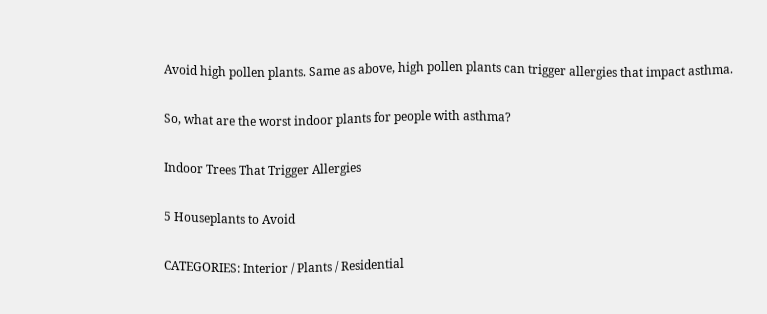Avoid high pollen plants. Same as above, high pollen plants can trigger allergies that impact asthma.

So, what are the worst indoor plants for people with asthma?

Indoor Trees That Trigger Allergies

5 Houseplants to Avoid

CATEGORIES: Interior / Plants / Residential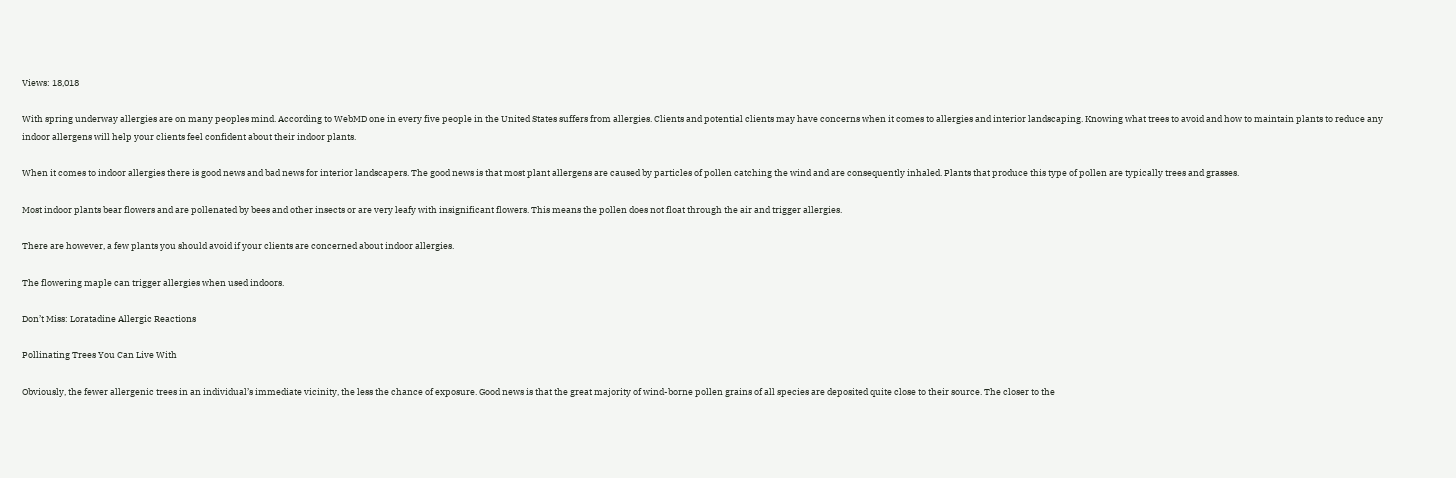Views: 18,018

With spring underway allergies are on many peoples mind. According to WebMD one in every five people in the United States suffers from allergies. Clients and potential clients may have concerns when it comes to allergies and interior landscaping. Knowing what trees to avoid and how to maintain plants to reduce any indoor allergens will help your clients feel confident about their indoor plants.

When it comes to indoor allergies there is good news and bad news for interior landscapers. The good news is that most plant allergens are caused by particles of pollen catching the wind and are consequently inhaled. Plants that produce this type of pollen are typically trees and grasses.

Most indoor plants bear flowers and are pollenated by bees and other insects or are very leafy with insignificant flowers. This means the pollen does not float through the air and trigger allergies.

There are however, a few plants you should avoid if your clients are concerned about indoor allergies.

The flowering maple can trigger allergies when used indoors.

Don’t Miss: Loratadine Allergic Reactions

Pollinating Trees You Can Live With

Obviously, the fewer allergenic trees in an individual’s immediate vicinity, the less the chance of exposure. Good news is that the great majority of wind-borne pollen grains of all species are deposited quite close to their source. The closer to the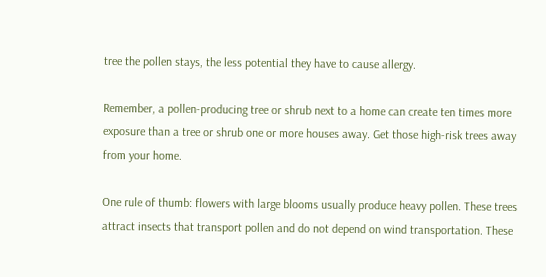tree the pollen stays, the less potential they have to cause allergy.

Remember, a pollen-producing tree or shrub next to a home can create ten times more exposure than a tree or shrub one or more houses away. Get those high-risk trees away from your home.

One rule of thumb: flowers with large blooms usually produce heavy pollen. These trees attract insects that transport pollen and do not depend on wind transportation. These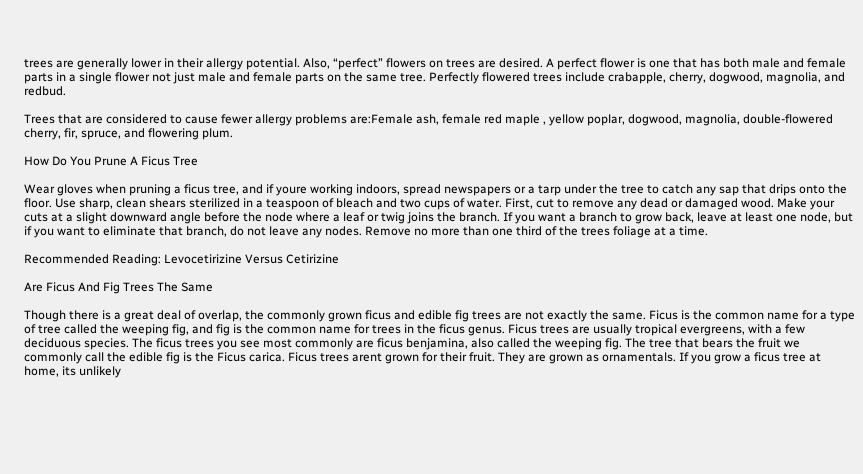trees are generally lower in their allergy potential. Also, “perfect” flowers on trees are desired. A perfect flower is one that has both male and female parts in a single flower not just male and female parts on the same tree. Perfectly flowered trees include crabapple, cherry, dogwood, magnolia, and redbud.

Trees that are considered to cause fewer allergy problems are:Female ash, female red maple , yellow poplar, dogwood, magnolia, double-flowered cherry, fir, spruce, and flowering plum.

How Do You Prune A Ficus Tree

Wear gloves when pruning a ficus tree, and if youre working indoors, spread newspapers or a tarp under the tree to catch any sap that drips onto the floor. Use sharp, clean shears sterilized in a teaspoon of bleach and two cups of water. First, cut to remove any dead or damaged wood. Make your cuts at a slight downward angle before the node where a leaf or twig joins the branch. If you want a branch to grow back, leave at least one node, but if you want to eliminate that branch, do not leave any nodes. Remove no more than one third of the trees foliage at a time.

Recommended Reading: Levocetirizine Versus Cetirizine

Are Ficus And Fig Trees The Same

Though there is a great deal of overlap, the commonly grown ficus and edible fig trees are not exactly the same. Ficus is the common name for a type of tree called the weeping fig, and fig is the common name for trees in the ficus genus. Ficus trees are usually tropical evergreens, with a few deciduous species. The ficus trees you see most commonly are ficus benjamina, also called the weeping fig. The tree that bears the fruit we commonly call the edible fig is the Ficus carica. Ficus trees arent grown for their fruit. They are grown as ornamentals. If you grow a ficus tree at home, its unlikely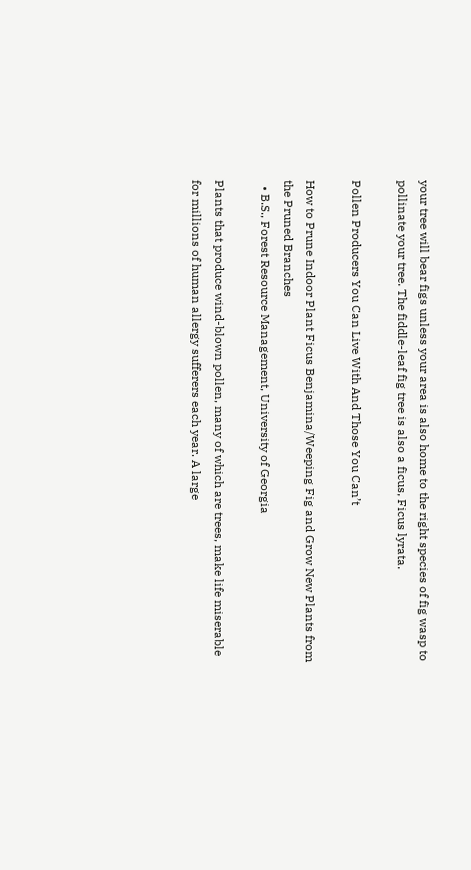your tree will bear figs unless your area is also home to the right species of fig wasp to pollinate your tree. The fiddle-leaf fig tree is also a ficus, Ficus lyrata.

Pollen Producers You Can Live With And Those You Can’t

How to Prune Indoor Plant Ficus Benjamina/Weeping Fig and Grow New Plants from the Pruned Branches
  • B.S., Forest Resource Management, University of Georgia

Plants that produce wind-blown pollen, many of which are trees, make life miserable for millions of human allergy sufferers each year. A large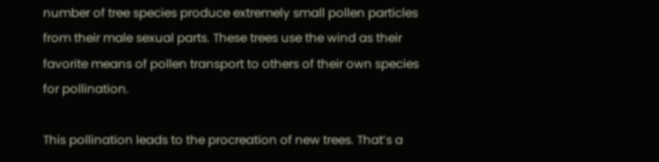number of tree species produce extremely small pollen particles from their male sexual parts. These trees use the wind as their favorite means of pollen transport to others of their own species for pollination.

This pollination leads to the procreation of new trees. That’s a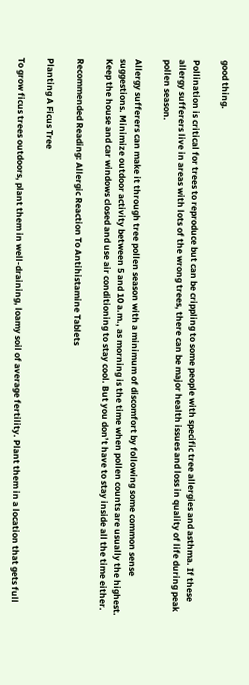good thing.

Pollination is critical for trees to reproduce but can be crippling to some people with specific tree allergies and asthma. If these allergy sufferers live in areas with lots of the wrong trees, there can be major health issues and loss in quality of life during peak pollen season.

Allergy sufferers can make it through tree pollen season with a minimum of discomfort by following some common sense suggestions. Minimize outdoor activity between 5 and 10 a.m., as morning is the time when pollen counts are usually the highest. Keep the house and car windows closed and use air conditioning to stay cool. But you don’t have to stay inside all the time either.

Recommended Reading: Allergic Reaction To Antihistamine Tablets

Planting A Ficus Tree

To grow ficus trees outdoors, plant them in well-draining, loamy soil of average fertility. Plant them in a location that gets full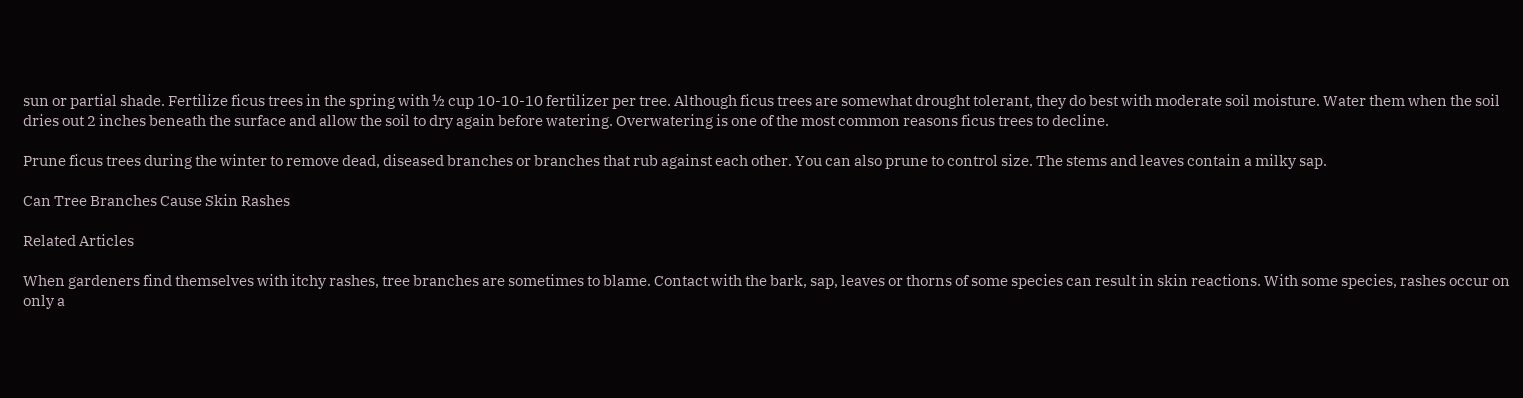sun or partial shade. Fertilize ficus trees in the spring with ½ cup 10-10-10 fertilizer per tree. Although ficus trees are somewhat drought tolerant, they do best with moderate soil moisture. Water them when the soil dries out 2 inches beneath the surface and allow the soil to dry again before watering. Overwatering is one of the most common reasons ficus trees to decline.

Prune ficus trees during the winter to remove dead, diseased branches or branches that rub against each other. You can also prune to control size. The stems and leaves contain a milky sap.

Can Tree Branches Cause Skin Rashes

Related Articles

When gardeners find themselves with itchy rashes, tree branches are sometimes to blame. Contact with the bark, sap, leaves or thorns of some species can result in skin reactions. With some species, rashes occur on only a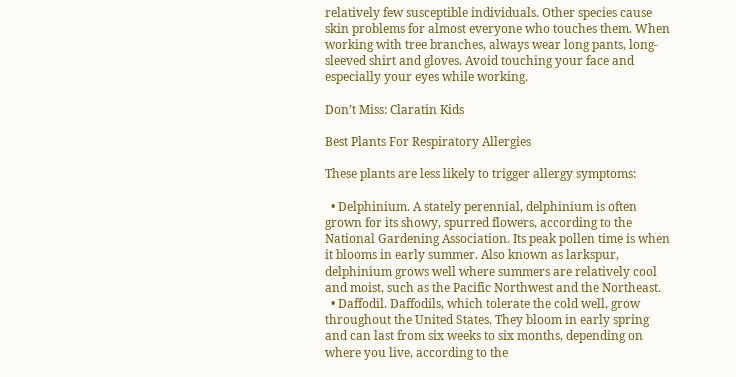relatively few susceptible individuals. Other species cause skin problems for almost everyone who touches them. When working with tree branches, always wear long pants, long-sleeved shirt and gloves. Avoid touching your face and especially your eyes while working.

Don’t Miss: Claratin Kids

Best Plants For Respiratory Allergies

These plants are less likely to trigger allergy symptoms:

  • Delphinium. A stately perennial, delphinium is often grown for its showy, spurred flowers, according to the National Gardening Association. Its peak pollen time is when it blooms in early summer. Also known as larkspur, delphinium grows well where summers are relatively cool and moist, such as the Pacific Northwest and the Northeast.
  • Daffodil. Daffodils, which tolerate the cold well, grow throughout the United States. They bloom in early spring and can last from six weeks to six months, depending on where you live, according to the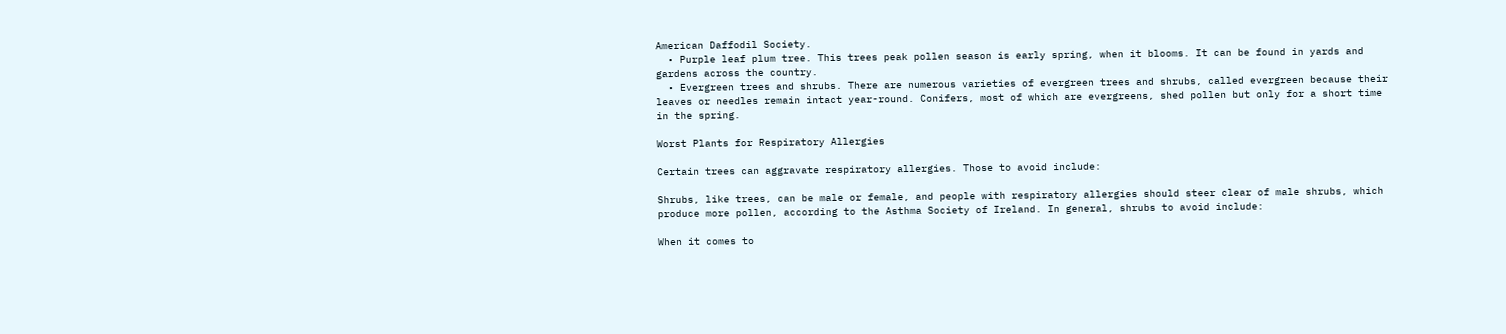American Daffodil Society.
  • Purple leaf plum tree. This trees peak pollen season is early spring, when it blooms. It can be found in yards and gardens across the country.
  • Evergreen trees and shrubs. There are numerous varieties of evergreen trees and shrubs, called evergreen because their leaves or needles remain intact year-round. Conifers, most of which are evergreens, shed pollen but only for a short time in the spring.

Worst Plants for Respiratory Allergies

Certain trees can aggravate respiratory allergies. Those to avoid include:

Shrubs, like trees, can be male or female, and people with respiratory allergies should steer clear of male shrubs, which produce more pollen, according to the Asthma Society of Ireland. In general, shrubs to avoid include:

When it comes to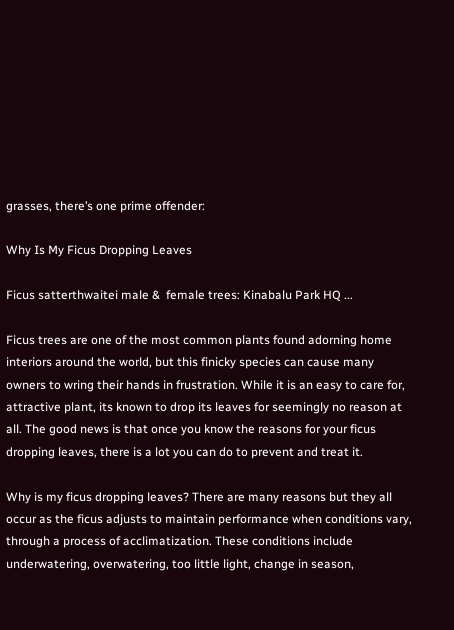grasses, there’s one prime offender:

Why Is My Ficus Dropping Leaves

Ficus satterthwaitei male &  female trees: Kinabalu Park HQ ...

Ficus trees are one of the most common plants found adorning home interiors around the world, but this finicky species can cause many owners to wring their hands in frustration. While it is an easy to care for, attractive plant, its known to drop its leaves for seemingly no reason at all. The good news is that once you know the reasons for your ficus dropping leaves, there is a lot you can do to prevent and treat it.

Why is my ficus dropping leaves? There are many reasons but they all occur as the ficus adjusts to maintain performance when conditions vary, through a process of acclimatization. These conditions include underwatering, overwatering, too little light, change in season,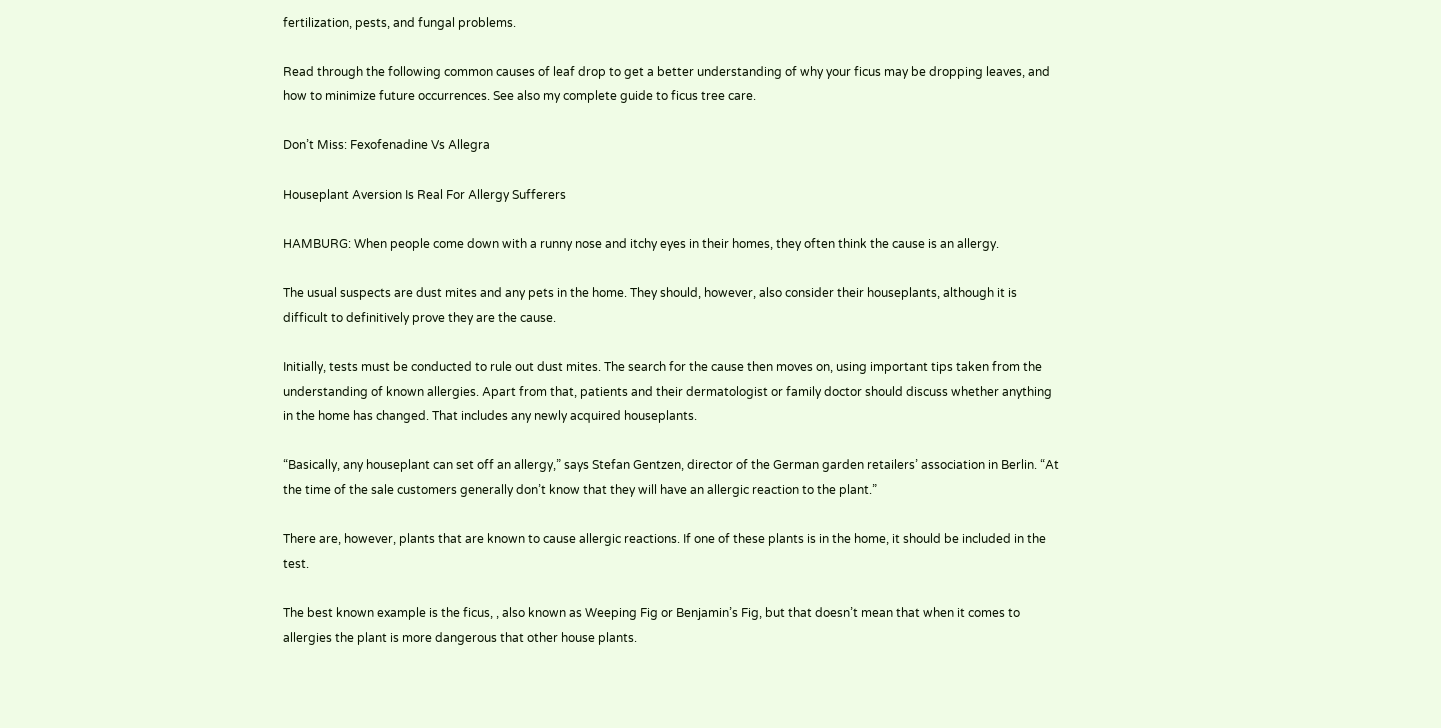fertilization, pests, and fungal problems.

Read through the following common causes of leaf drop to get a better understanding of why your ficus may be dropping leaves, and how to minimize future occurrences. See also my complete guide to ficus tree care.

Don’t Miss: Fexofenadine Vs Allegra

Houseplant Aversion Is Real For Allergy Sufferers

HAMBURG: When people come down with a runny nose and itchy eyes in their homes, they often think the cause is an allergy.

The usual suspects are dust mites and any pets in the home. They should, however, also consider their houseplants, although it is difficult to definitively prove they are the cause.

Initially, tests must be conducted to rule out dust mites. The search for the cause then moves on, using important tips taken from the understanding of known allergies. Apart from that, patients and their dermatologist or family doctor should discuss whether anything in the home has changed. That includes any newly acquired houseplants.

“Basically, any houseplant can set off an allergy,” says Stefan Gentzen, director of the German garden retailers’ association in Berlin. “At the time of the sale customers generally don’t know that they will have an allergic reaction to the plant.”

There are, however, plants that are known to cause allergic reactions. If one of these plants is in the home, it should be included in the test.

The best known example is the ficus, , also known as Weeping Fig or Benjamin’s Fig, but that doesn’t mean that when it comes to allergies the plant is more dangerous that other house plants.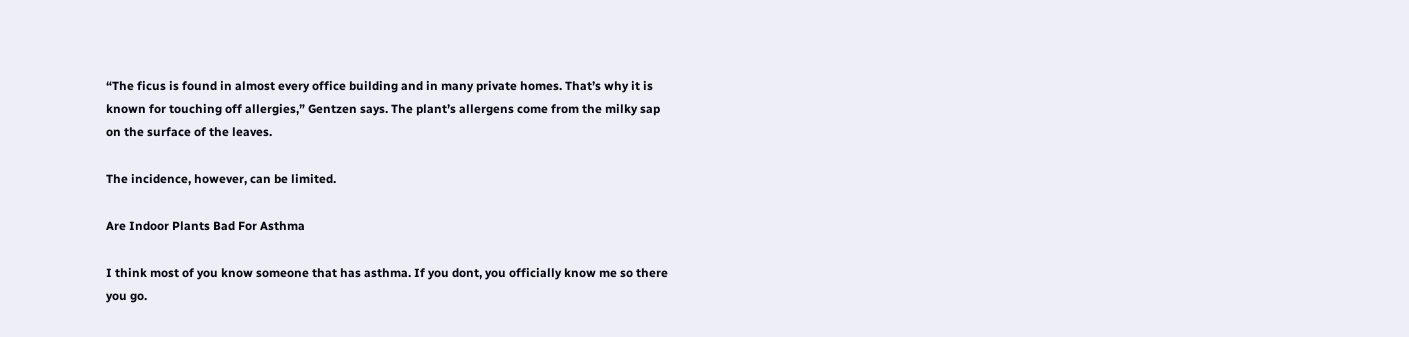“The ficus is found in almost every office building and in many private homes. That’s why it is known for touching off allergies,” Gentzen says. The plant’s allergens come from the milky sap on the surface of the leaves.

The incidence, however, can be limited.

Are Indoor Plants Bad For Asthma

I think most of you know someone that has asthma. If you dont, you officially know me so there you go.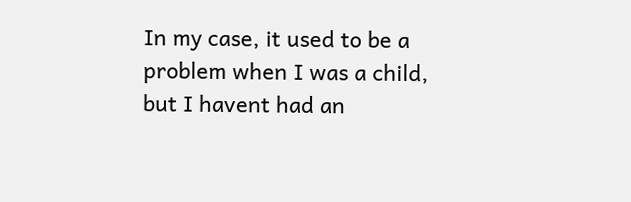In my case, it used to be a problem when I was a child, but I havent had an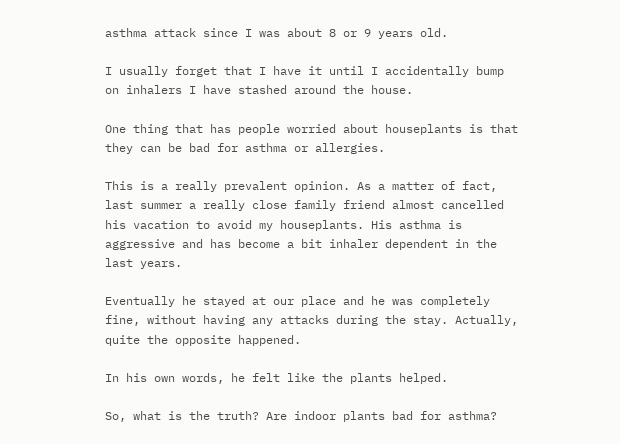asthma attack since I was about 8 or 9 years old.

I usually forget that I have it until I accidentally bump on inhalers I have stashed around the house.

One thing that has people worried about houseplants is that they can be bad for asthma or allergies.

This is a really prevalent opinion. As a matter of fact, last summer a really close family friend almost cancelled his vacation to avoid my houseplants. His asthma is aggressive and has become a bit inhaler dependent in the last years.

Eventually he stayed at our place and he was completely fine, without having any attacks during the stay. Actually, quite the opposite happened.

In his own words, he felt like the plants helped.

So, what is the truth? Are indoor plants bad for asthma?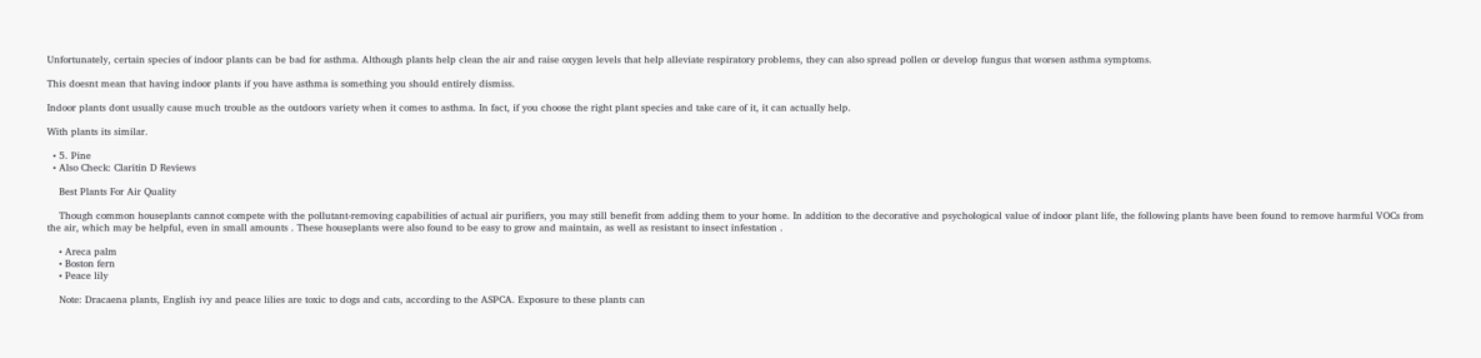Unfortunately, certain species of indoor plants can be bad for asthma. Although plants help clean the air and raise oxygen levels that help alleviate respiratory problems, they can also spread pollen or develop fungus that worsen asthma symptoms.

This doesnt mean that having indoor plants if you have asthma is something you should entirely dismiss.

Indoor plants dont usually cause much trouble as the outdoors variety when it comes to asthma. In fact, if you choose the right plant species and take care of it, it can actually help.

With plants its similar.

  • 5. Pine
  • Also Check: Claritin D Reviews

    Best Plants For Air Quality

    Though common houseplants cannot compete with the pollutant-removing capabilities of actual air purifiers, you may still benefit from adding them to your home. In addition to the decorative and psychological value of indoor plant life, the following plants have been found to remove harmful VOCs from the air, which may be helpful, even in small amounts . These houseplants were also found to be easy to grow and maintain, as well as resistant to insect infestation .

    • Areca palm
    • Boston fern
    • Peace lily

    Note: Dracaena plants, English ivy and peace lilies are toxic to dogs and cats, according to the ASPCA. Exposure to these plants can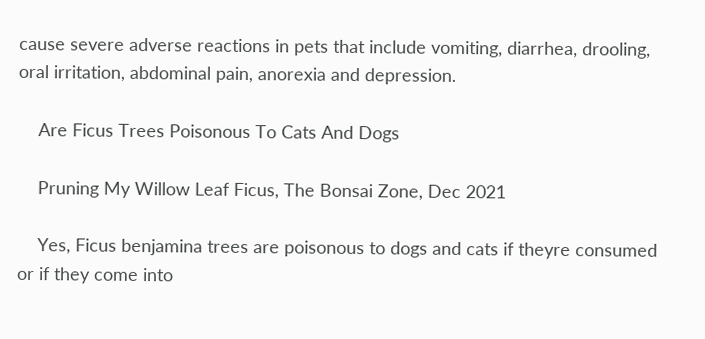cause severe adverse reactions in pets that include vomiting, diarrhea, drooling, oral irritation, abdominal pain, anorexia and depression.

    Are Ficus Trees Poisonous To Cats And Dogs

    Pruning My Willow Leaf Ficus, The Bonsai Zone, Dec 2021

    Yes, Ficus benjamina trees are poisonous to dogs and cats if theyre consumed or if they come into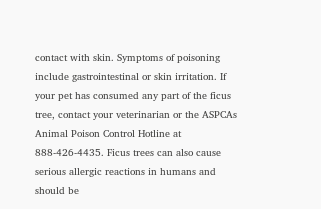contact with skin. Symptoms of poisoning include gastrointestinal or skin irritation. If your pet has consumed any part of the ficus tree, contact your veterinarian or the ASPCAs Animal Poison Control Hotline at 888-426-4435. Ficus trees can also cause serious allergic reactions in humans and should be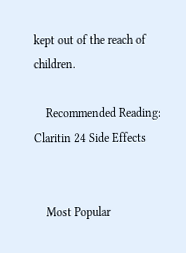kept out of the reach of children.

    Recommended Reading: Claritin 24 Side Effects


    Most Popular